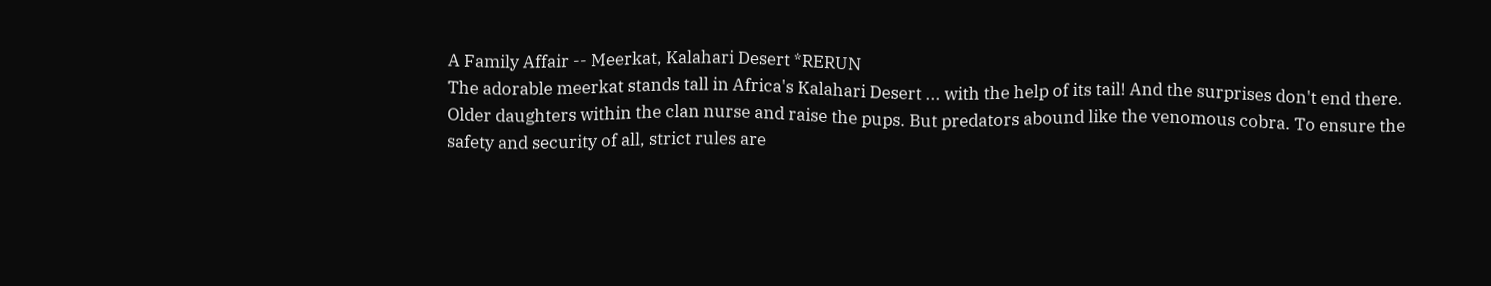A Family Affair -- Meerkat, Kalahari Desert *RERUN
The adorable meerkat stands tall in Africa's Kalahari Desert ... with the help of its tail! And the surprises don't end there. Older daughters within the clan nurse and raise the pups. But predators abound like the venomous cobra. To ensure the safety and security of all, strict rules are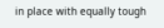in place with equally tough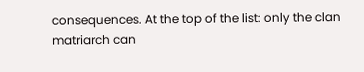consequences. At the top of the list: only the clan matriarch can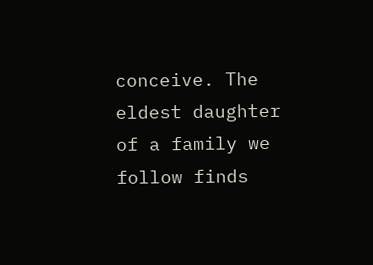conceive. The eldest daughter of a family we follow finds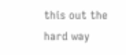this out the hard way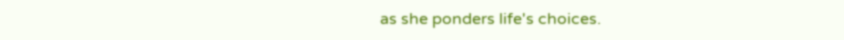as she ponders life's choices.